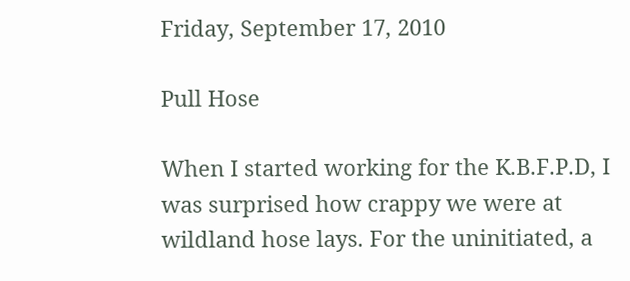Friday, September 17, 2010

Pull Hose

When I started working for the K.B.F.P.D, I was surprised how crappy we were at wildland hose lays. For the uninitiated, a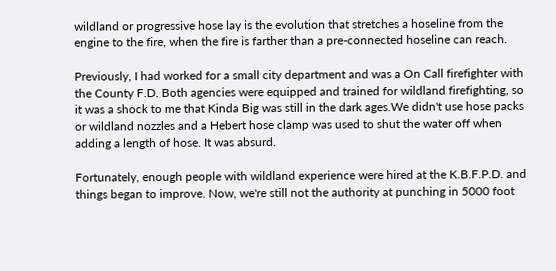wildland or progressive hose lay is the evolution that stretches a hoseline from the engine to the fire, when the fire is farther than a pre-connected hoseline can reach.

Previously, I had worked for a small city department and was a On Call firefighter with the County F.D. Both agencies were equipped and trained for wildland firefighting, so it was a shock to me that Kinda Big was still in the dark ages.We didn't use hose packs or wildland nozzles and a Hebert hose clamp was used to shut the water off when adding a length of hose. It was absurd.

Fortunately, enough people with wildland experience were hired at the K.B.F.P.D. and things began to improve. Now, we're still not the authority at punching in 5000 foot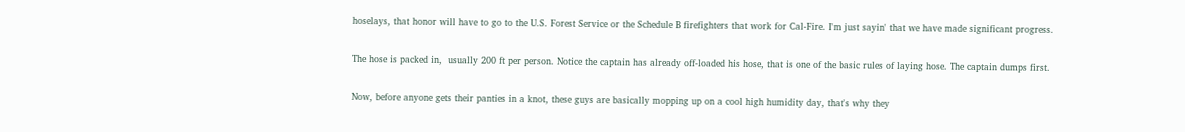hoselays, that honor will have to go to the U.S. Forest Service or the Schedule B firefighters that work for Cal-Fire. I'm just sayin' that we have made significant progress.

The hose is packed in,  usually 200 ft per person. Notice the captain has already off-loaded his hose, that is one of the basic rules of laying hose. The captain dumps first.

Now, before anyone gets their panties in a knot, these guys are basically mopping up on a cool high humidity day, that's why they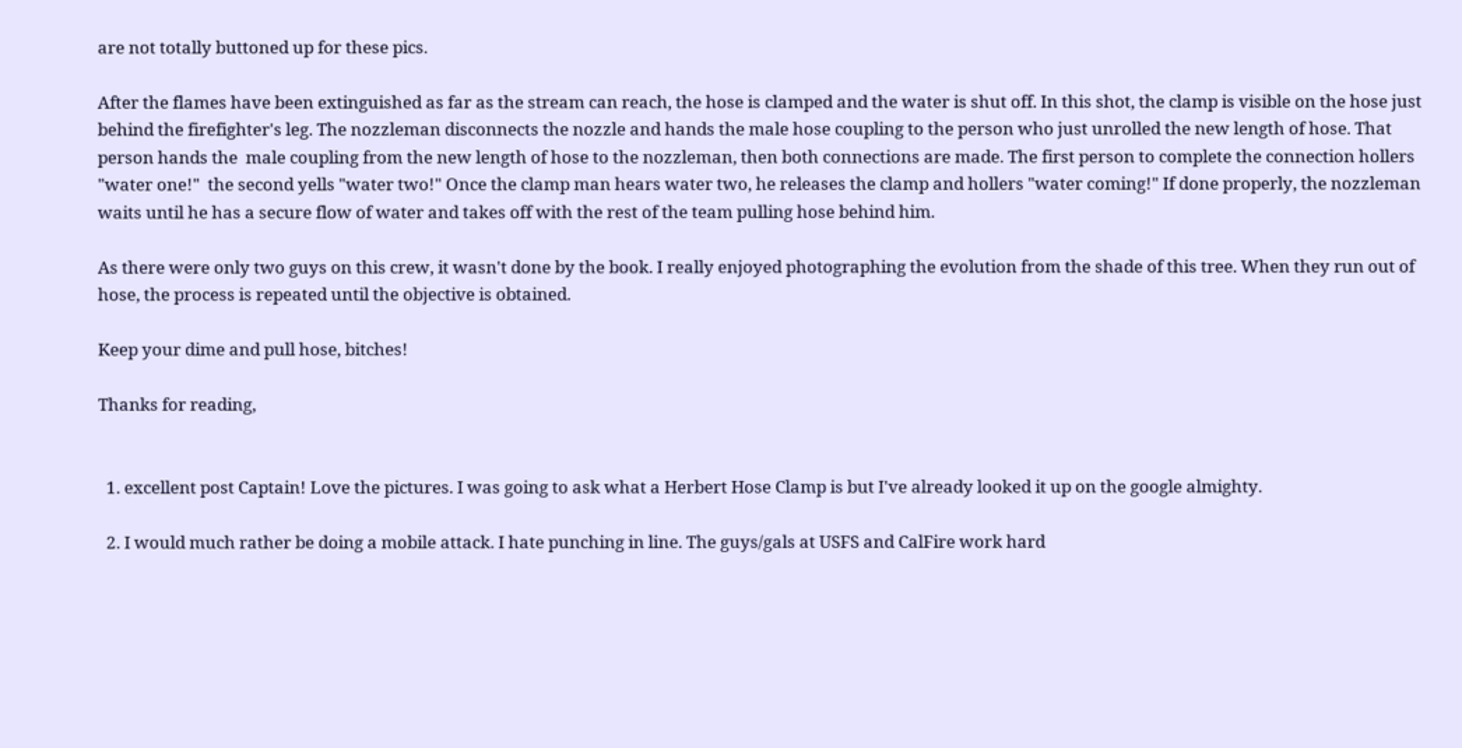are not totally buttoned up for these pics.

After the flames have been extinguished as far as the stream can reach, the hose is clamped and the water is shut off. In this shot, the clamp is visible on the hose just behind the firefighter's leg. The nozzleman disconnects the nozzle and hands the male hose coupling to the person who just unrolled the new length of hose. That person hands the  male coupling from the new length of hose to the nozzleman, then both connections are made. The first person to complete the connection hollers "water one!"  the second yells "water two!" Once the clamp man hears water two, he releases the clamp and hollers "water coming!" If done properly, the nozzleman waits until he has a secure flow of water and takes off with the rest of the team pulling hose behind him.

As there were only two guys on this crew, it wasn't done by the book. I really enjoyed photographing the evolution from the shade of this tree. When they run out of hose, the process is repeated until the objective is obtained.

Keep your dime and pull hose, bitches!

Thanks for reading,


  1. excellent post Captain! Love the pictures. I was going to ask what a Herbert Hose Clamp is but I've already looked it up on the google almighty.

  2. I would much rather be doing a mobile attack. I hate punching in line. The guys/gals at USFS and CalFire work hard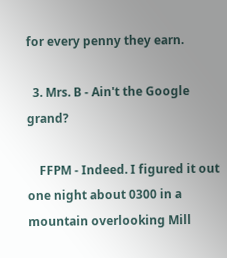for every penny they earn.

  3. Mrs. B - Ain't the Google grand?

    FFPM - Indeed. I figured it out one night about 0300 in a mountain overlooking Mill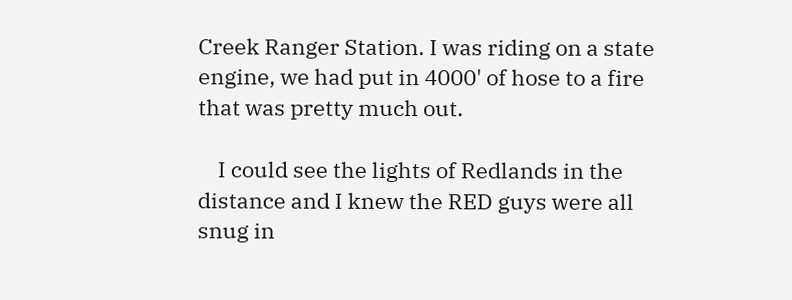Creek Ranger Station. I was riding on a state engine, we had put in 4000' of hose to a fire that was pretty much out.

    I could see the lights of Redlands in the distance and I knew the RED guys were all snug in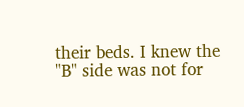their beds. I knew the "B" side was not for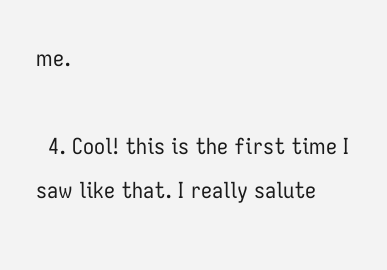me.

  4. Cool! this is the first time I saw like that. I really salute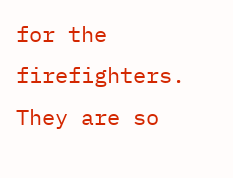for the firefighters. They are so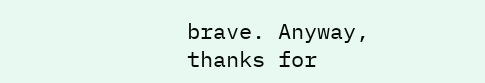brave. Anyway, thanks for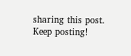sharing this post. Keep posting!